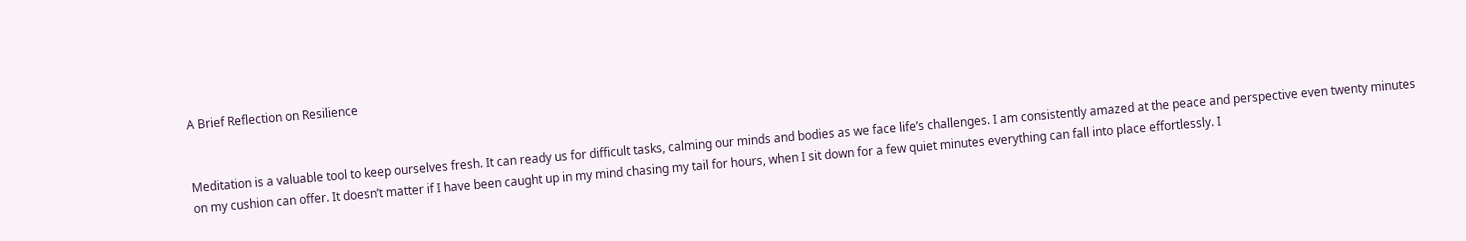A Brief Reflection on Resilience


Meditation is a valuable tool to keep ourselves fresh. It can ready us for difficult tasks, calming our minds and bodies as we face life’s challenges. I am consistently amazed at the peace and perspective even twenty minutes on my cushion can offer. It doesn’t matter if I have been caught up in my mind chasing my tail for hours, when I sit down for a few quiet minutes everything can fall into place effortlessly. I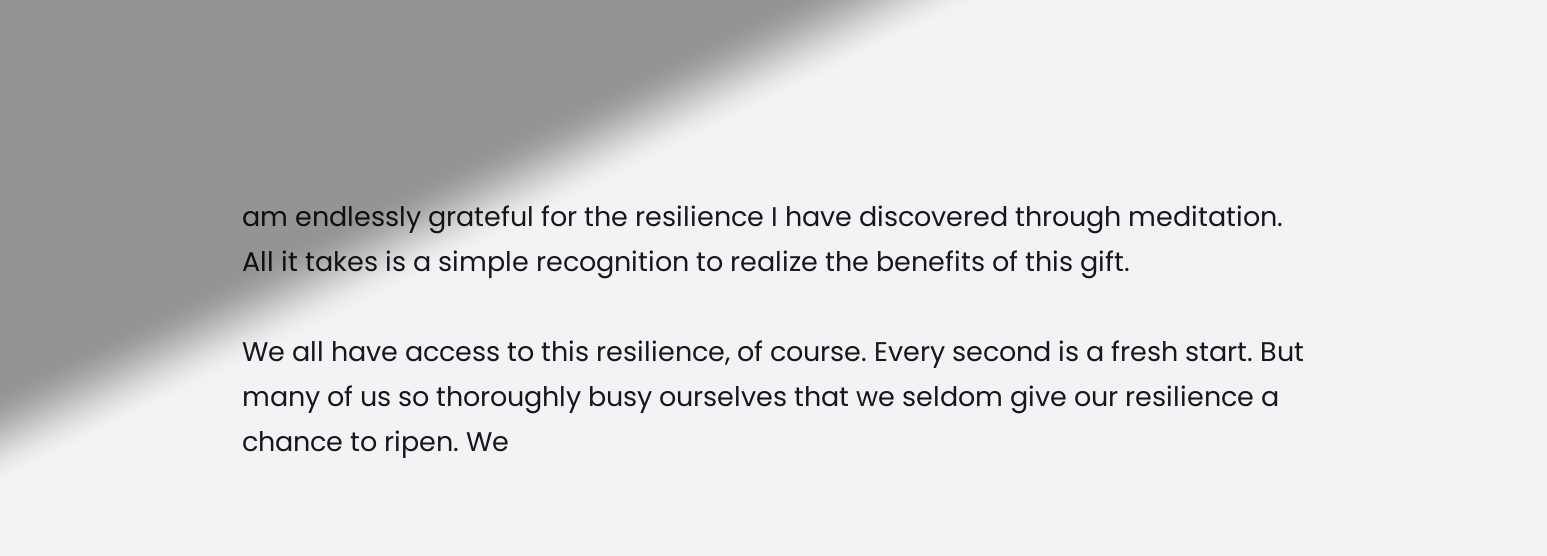am endlessly grateful for the resilience I have discovered through meditation. All it takes is a simple recognition to realize the benefits of this gift.

We all have access to this resilience, of course. Every second is a fresh start. But many of us so thoroughly busy ourselves that we seldom give our resilience a chance to ripen. We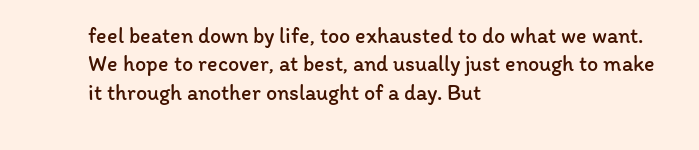feel beaten down by life, too exhausted to do what we want. We hope to recover, at best, and usually just enough to make it through another onslaught of a day. But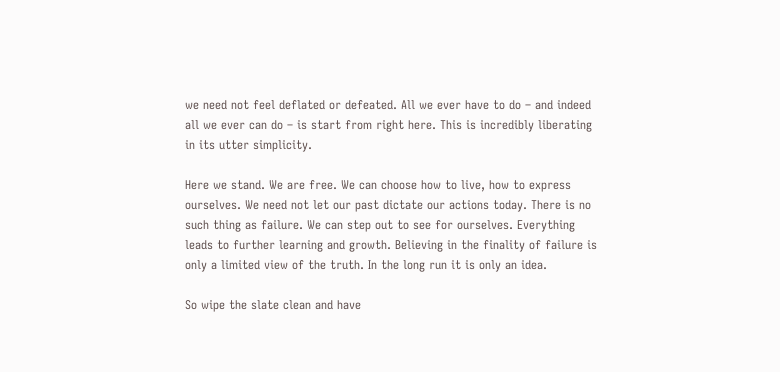we need not feel deflated or defeated. All we ever have to do – and indeed all we ever can do – is start from right here. This is incredibly liberating in its utter simplicity.

Here we stand. We are free. We can choose how to live, how to express ourselves. We need not let our past dictate our actions today. There is no such thing as failure. We can step out to see for ourselves. Everything leads to further learning and growth. Believing in the finality of failure is only a limited view of the truth. In the long run it is only an idea.

So wipe the slate clean and have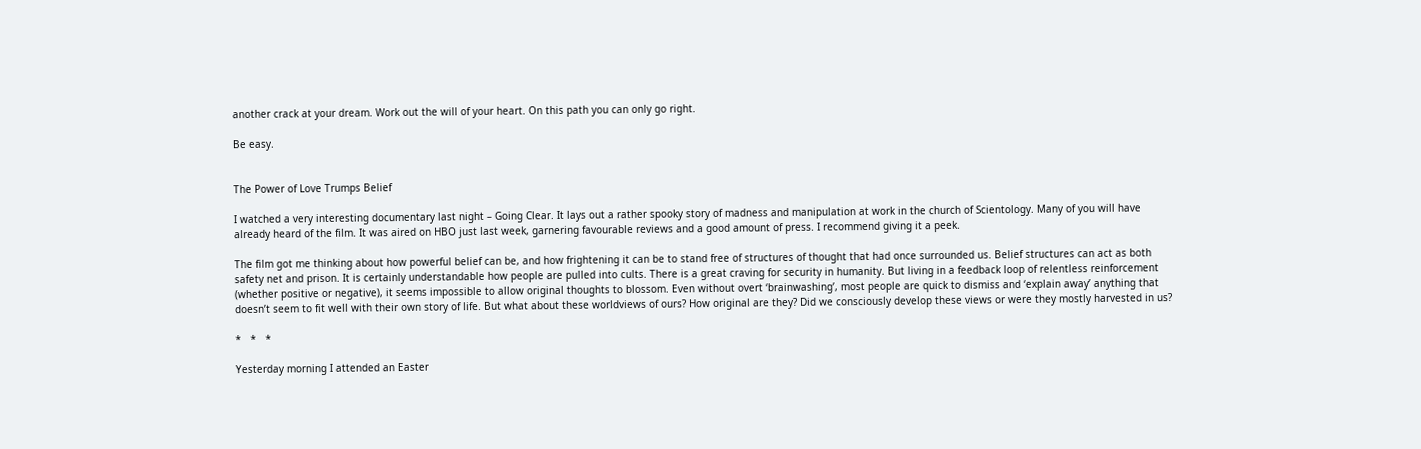another crack at your dream. Work out the will of your heart. On this path you can only go right.

Be easy.


The Power of Love Trumps Belief

I watched a very interesting documentary last night – Going Clear. It lays out a rather spooky story of madness and manipulation at work in the church of Scientology. Many of you will have already heard of the film. It was aired on HBO just last week, garnering favourable reviews and a good amount of press. I recommend giving it a peek.

The film got me thinking about how powerful belief can be, and how frightening it can be to stand free of structures of thought that had once surrounded us. Belief structures can act as both safety net and prison. It is certainly understandable how people are pulled into cults. There is a great craving for security in humanity. But living in a feedback loop of relentless reinforcement (whether positive or negative), it seems impossible to allow original thoughts to blossom. Even without overt ‘brainwashing’, most people are quick to dismiss and ‘explain away’ anything that doesn’t seem to fit well with their own story of life. But what about these worldviews of ours? How original are they? Did we consciously develop these views or were they mostly harvested in us?

*   *   *

Yesterday morning I attended an Easter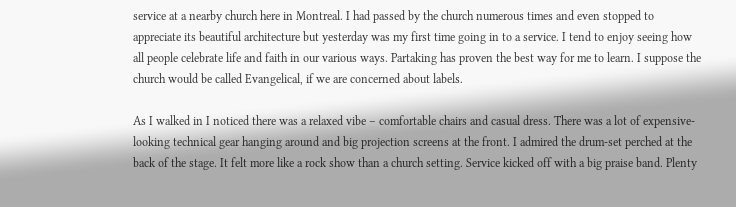service at a nearby church here in Montreal. I had passed by the church numerous times and even stopped to appreciate its beautiful architecture but yesterday was my first time going in to a service. I tend to enjoy seeing how all people celebrate life and faith in our various ways. Partaking has proven the best way for me to learn. I suppose the church would be called Evangelical, if we are concerned about labels.

As I walked in I noticed there was a relaxed vibe – comfortable chairs and casual dress. There was a lot of expensive-looking technical gear hanging around and big projection screens at the front. I admired the drum-set perched at the back of the stage. It felt more like a rock show than a church setting. Service kicked off with a big praise band. Plenty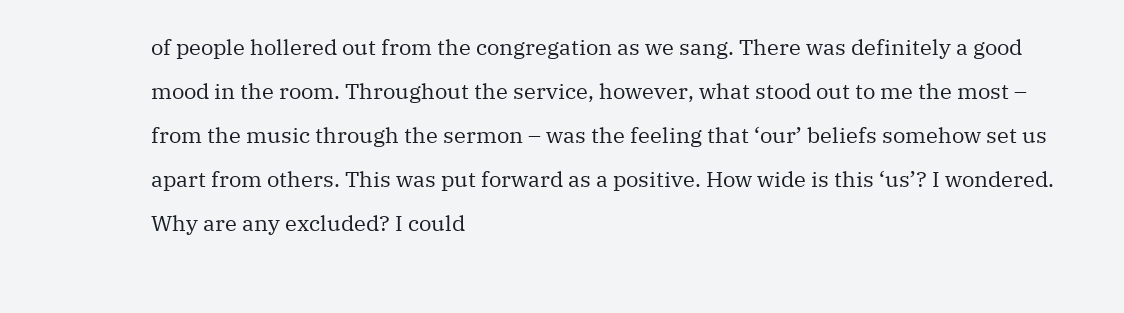of people hollered out from the congregation as we sang. There was definitely a good mood in the room. Throughout the service, however, what stood out to me the most – from the music through the sermon – was the feeling that ‘our’ beliefs somehow set us apart from others. This was put forward as a positive. How wide is this ‘us’? I wondered. Why are any excluded? I could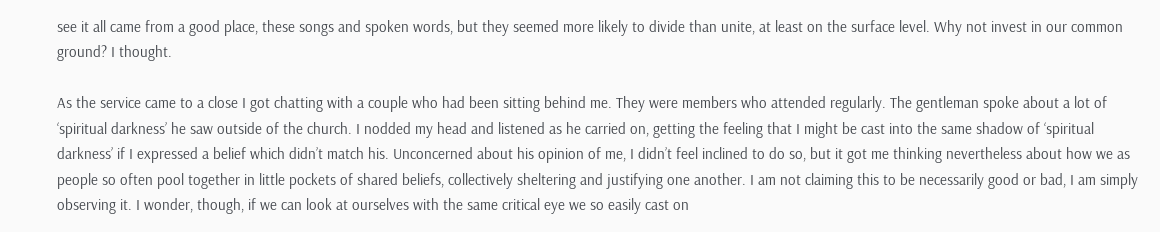see it all came from a good place, these songs and spoken words, but they seemed more likely to divide than unite, at least on the surface level. Why not invest in our common ground? I thought.

As the service came to a close I got chatting with a couple who had been sitting behind me. They were members who attended regularly. The gentleman spoke about a lot of ‘spiritual darkness’ he saw outside of the church. I nodded my head and listened as he carried on, getting the feeling that I might be cast into the same shadow of ‘spiritual darkness’ if I expressed a belief which didn’t match his. Unconcerned about his opinion of me, I didn’t feel inclined to do so, but it got me thinking nevertheless about how we as people so often pool together in little pockets of shared beliefs, collectively sheltering and justifying one another. I am not claiming this to be necessarily good or bad, I am simply observing it. I wonder, though, if we can look at ourselves with the same critical eye we so easily cast on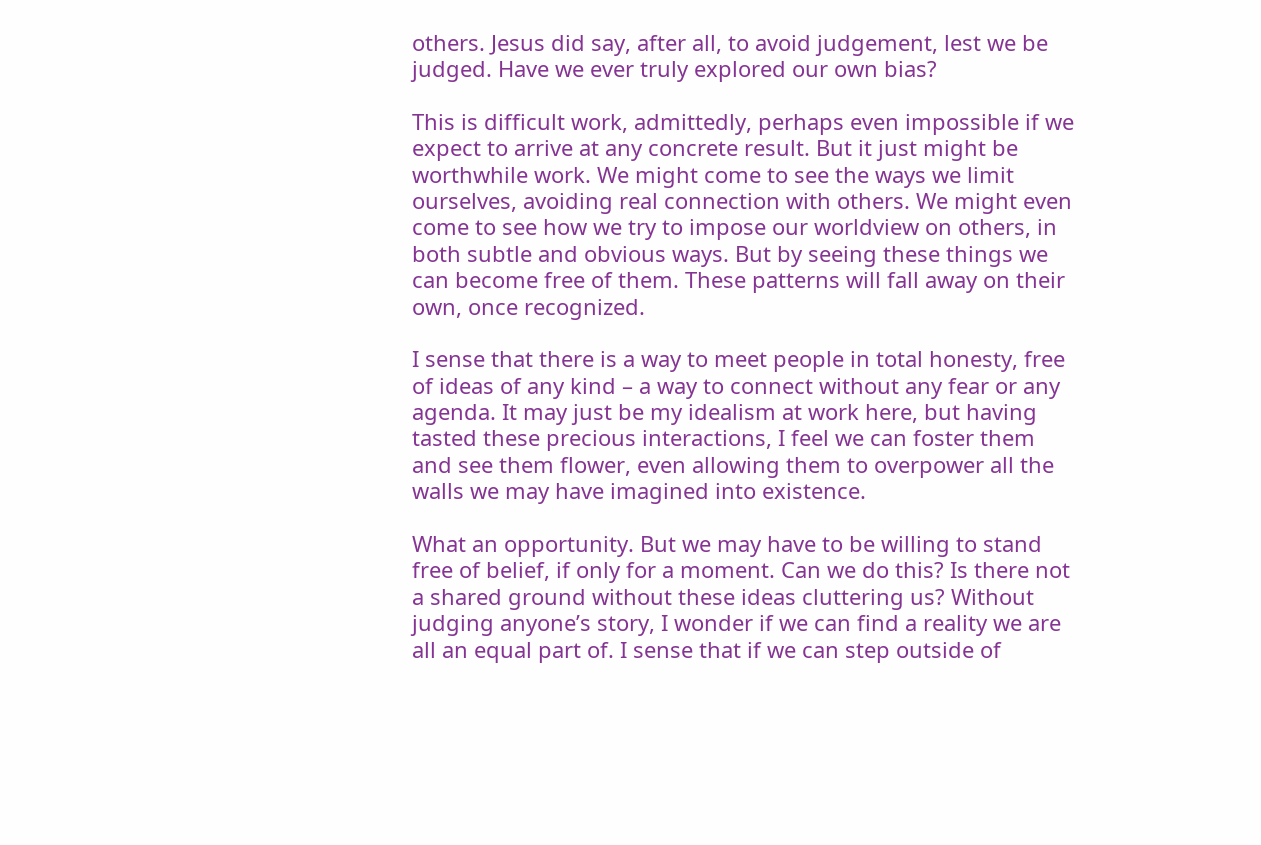others. Jesus did say, after all, to avoid judgement, lest we be judged. Have we ever truly explored our own bias?

This is difficult work, admittedly, perhaps even impossible if we expect to arrive at any concrete result. But it just might be worthwhile work. We might come to see the ways we limit ourselves, avoiding real connection with others. We might even come to see how we try to impose our worldview on others, in both subtle and obvious ways. But by seeing these things we can become free of them. These patterns will fall away on their own, once recognized.

I sense that there is a way to meet people in total honesty, free of ideas of any kind – a way to connect without any fear or any agenda. It may just be my idealism at work here, but having tasted these precious interactions, I feel we can foster them and see them flower, even allowing them to overpower all the walls we may have imagined into existence.

What an opportunity. But we may have to be willing to stand free of belief, if only for a moment. Can we do this? Is there not a shared ground without these ideas cluttering us? Without judging anyone’s story, I wonder if we can find a reality we are all an equal part of. I sense that if we can step outside of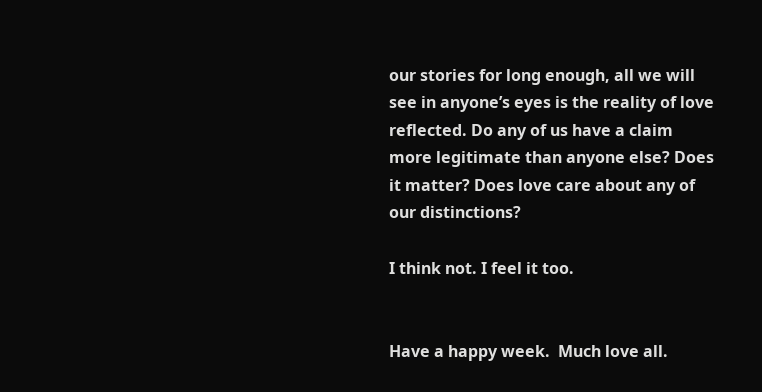our stories for long enough, all we will see in anyone’s eyes is the reality of love reflected. Do any of us have a claim more legitimate than anyone else? Does it matter? Does love care about any of our distinctions?

I think not. I feel it too.


Have a happy week.  Much love all.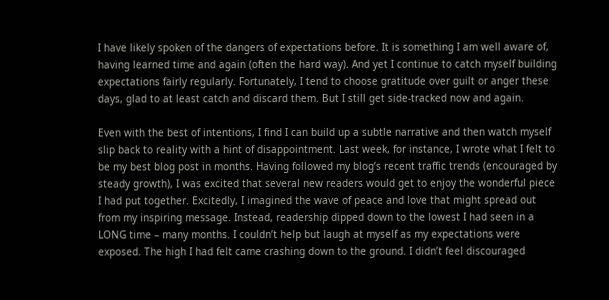I have likely spoken of the dangers of expectations before. It is something I am well aware of, having learned time and again (often the hard way). And yet I continue to catch myself building expectations fairly regularly. Fortunately, I tend to choose gratitude over guilt or anger these days, glad to at least catch and discard them. But I still get side-tracked now and again.

Even with the best of intentions, I find I can build up a subtle narrative and then watch myself slip back to reality with a hint of disappointment. Last week, for instance, I wrote what I felt to be my best blog post in months. Having followed my blog’s recent traffic trends (encouraged by steady growth), I was excited that several new readers would get to enjoy the wonderful piece I had put together. Excitedly, I imagined the wave of peace and love that might spread out from my inspiring message. Instead, readership dipped down to the lowest I had seen in a LONG time – many months. I couldn’t help but laugh at myself as my expectations were exposed. The high I had felt came crashing down to the ground. I didn’t feel discouraged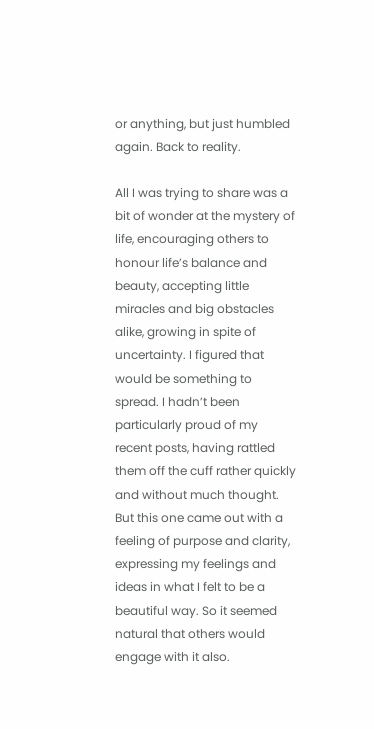or anything, but just humbled again. Back to reality.

All I was trying to share was a bit of wonder at the mystery of life, encouraging others to honour life’s balance and beauty, accepting little miracles and big obstacles alike, growing in spite of uncertainty. I figured that would be something to spread. I hadn’t been particularly proud of my recent posts, having rattled them off the cuff rather quickly and without much thought. But this one came out with a feeling of purpose and clarity, expressing my feelings and ideas in what I felt to be a beautiful way. So it seemed natural that others would engage with it also.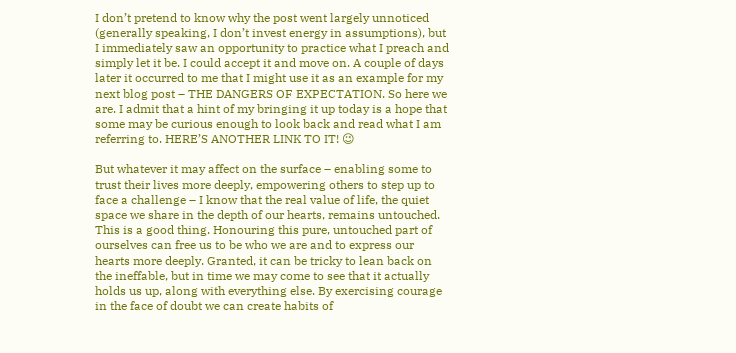I don’t pretend to know why the post went largely unnoticed (generally speaking, I don’t invest energy in assumptions), but I immediately saw an opportunity to practice what I preach and simply let it be. I could accept it and move on. A couple of days later it occurred to me that I might use it as an example for my next blog post – THE DANGERS OF EXPECTATION. So here we are. I admit that a hint of my bringing it up today is a hope that some may be curious enough to look back and read what I am referring to. HERE’S ANOTHER LINK TO IT! 😉

But whatever it may affect on the surface – enabling some to trust their lives more deeply, empowering others to step up to face a challenge – I know that the real value of life, the quiet space we share in the depth of our hearts, remains untouched. This is a good thing. Honouring this pure, untouched part of ourselves can free us to be who we are and to express our hearts more deeply. Granted, it can be tricky to lean back on the ineffable, but in time we may come to see that it actually holds us up, along with everything else. By exercising courage in the face of doubt we can create habits of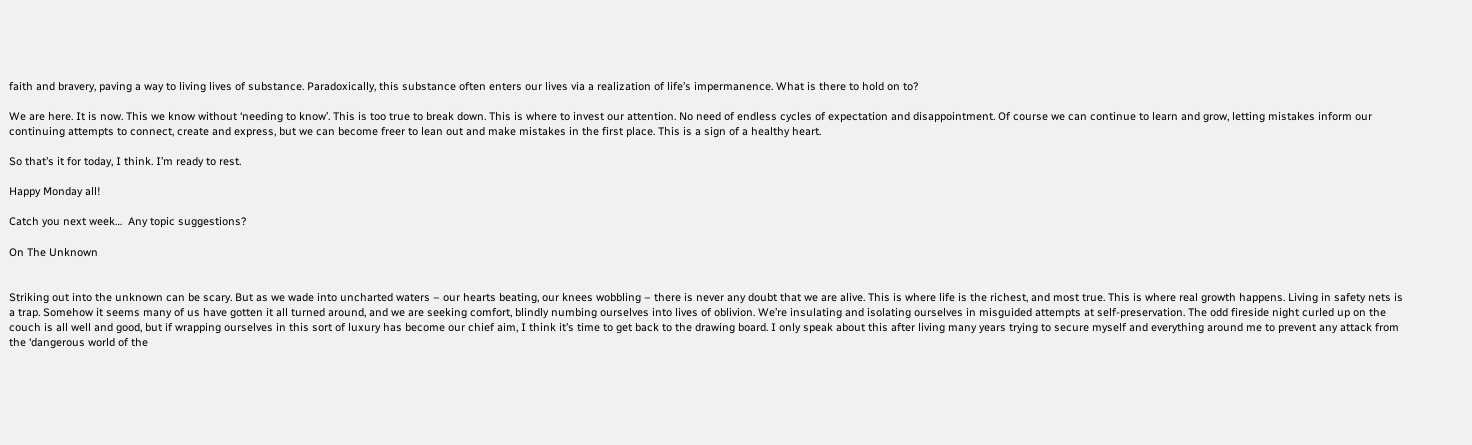faith and bravery, paving a way to living lives of substance. Paradoxically, this substance often enters our lives via a realization of life’s impermanence. What is there to hold on to?

We are here. It is now. This we know without ‘needing to know’. This is too true to break down. This is where to invest our attention. No need of endless cycles of expectation and disappointment. Of course we can continue to learn and grow, letting mistakes inform our continuing attempts to connect, create and express, but we can become freer to lean out and make mistakes in the first place. This is a sign of a healthy heart.

So that’s it for today, I think. I’m ready to rest.

Happy Monday all!

Catch you next week…  Any topic suggestions?

On The Unknown


Striking out into the unknown can be scary. But as we wade into uncharted waters – our hearts beating, our knees wobbling – there is never any doubt that we are alive. This is where life is the richest, and most true. This is where real growth happens. Living in safety nets is a trap. Somehow it seems many of us have gotten it all turned around, and we are seeking comfort, blindly numbing ourselves into lives of oblivion. We’re insulating and isolating ourselves in misguided attempts at self-preservation. The odd fireside night curled up on the couch is all well and good, but if wrapping ourselves in this sort of luxury has become our chief aim, I think it’s time to get back to the drawing board. I only speak about this after living many years trying to secure myself and everything around me to prevent any attack from the ‘dangerous world of the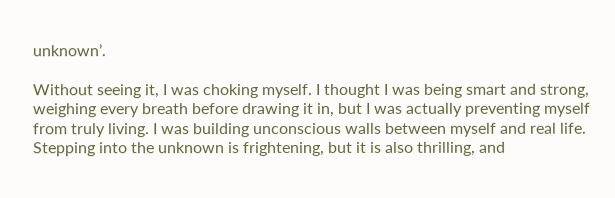unknown’.

Without seeing it, I was choking myself. I thought I was being smart and strong, weighing every breath before drawing it in, but I was actually preventing myself from truly living. I was building unconscious walls between myself and real life. Stepping into the unknown is frightening, but it is also thrilling, and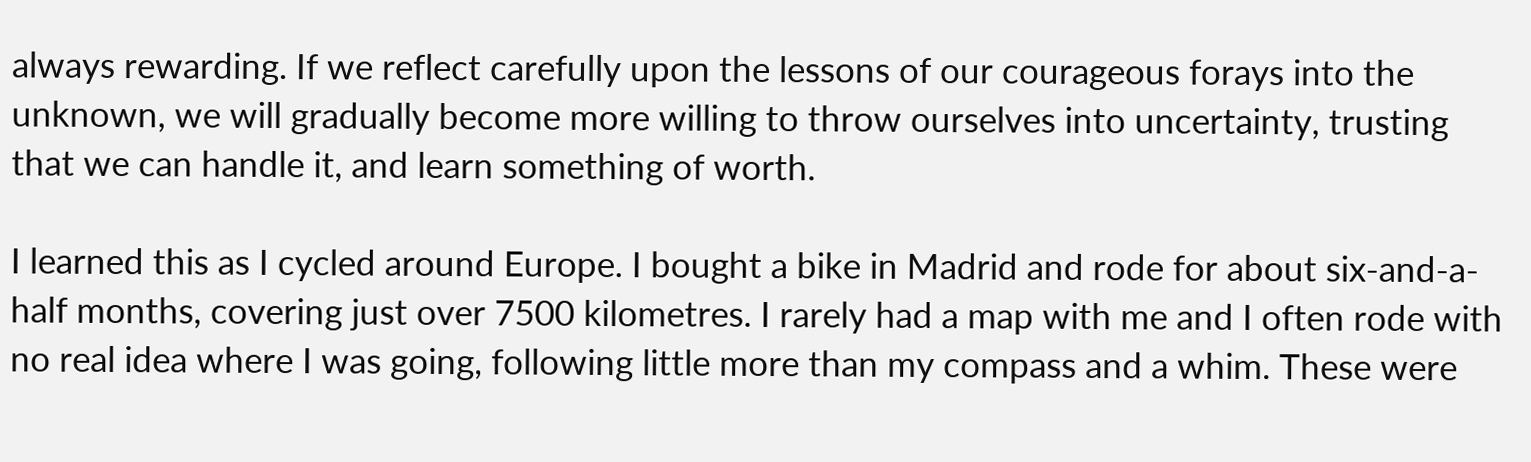always rewarding. If we reflect carefully upon the lessons of our courageous forays into the unknown, we will gradually become more willing to throw ourselves into uncertainty, trusting that we can handle it, and learn something of worth.

I learned this as I cycled around Europe. I bought a bike in Madrid and rode for about six-and-a-half months, covering just over 7500 kilometres. I rarely had a map with me and I often rode with no real idea where I was going, following little more than my compass and a whim. These were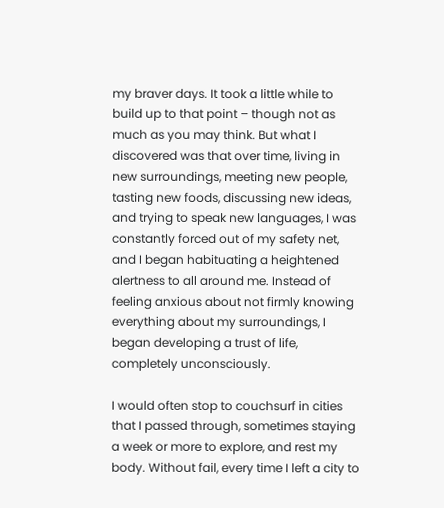my braver days. It took a little while to build up to that point – though not as much as you may think. But what I discovered was that over time, living in new surroundings, meeting new people, tasting new foods, discussing new ideas, and trying to speak new languages, I was constantly forced out of my safety net, and I began habituating a heightened alertness to all around me. Instead of feeling anxious about not firmly knowing everything about my surroundings, I began developing a trust of life, completely unconsciously.

I would often stop to couchsurf in cities that I passed through, sometimes staying a week or more to explore, and rest my body. Without fail, every time I left a city to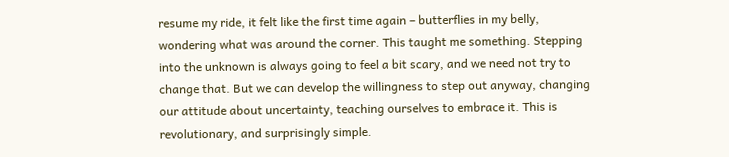resume my ride, it felt like the first time again – butterflies in my belly, wondering what was around the corner. This taught me something. Stepping into the unknown is always going to feel a bit scary, and we need not try to change that. But we can develop the willingness to step out anyway, changing our attitude about uncertainty, teaching ourselves to embrace it. This is revolutionary, and surprisingly simple.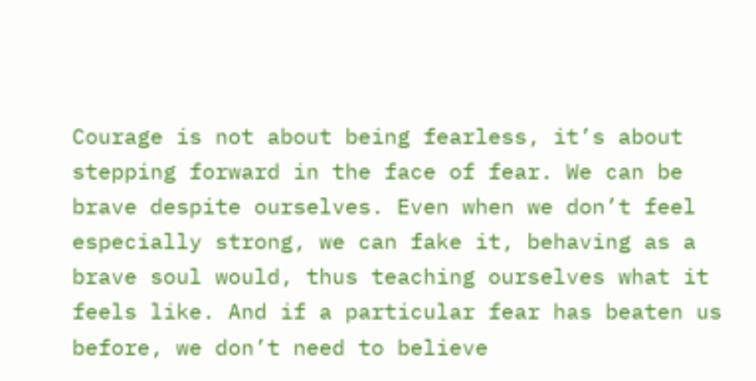Courage is not about being fearless, it’s about stepping forward in the face of fear. We can be brave despite ourselves. Even when we don’t feel especially strong, we can fake it, behaving as a brave soul would, thus teaching ourselves what it feels like. And if a particular fear has beaten us before, we don’t need to believe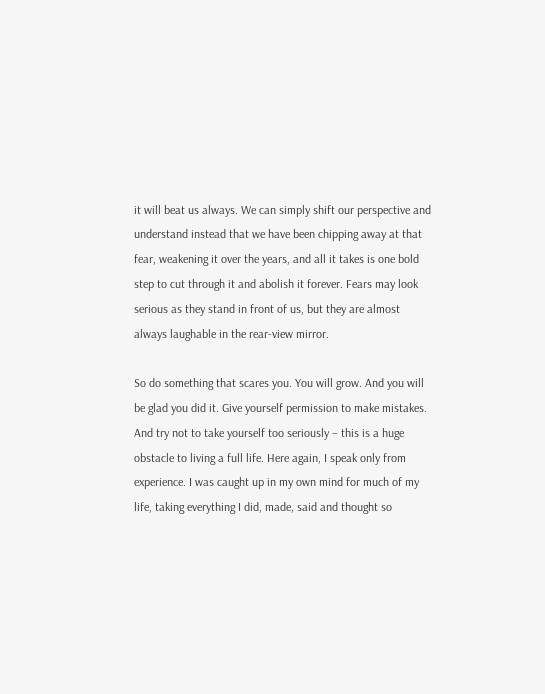it will beat us always. We can simply shift our perspective and understand instead that we have been chipping away at that fear, weakening it over the years, and all it takes is one bold step to cut through it and abolish it forever. Fears may look serious as they stand in front of us, but they are almost always laughable in the rear-view mirror.

So do something that scares you. You will grow. And you will be glad you did it. Give yourself permission to make mistakes.  And try not to take yourself too seriously – this is a huge obstacle to living a full life. Here again, I speak only from experience. I was caught up in my own mind for much of my life, taking everything I did, made, said and thought so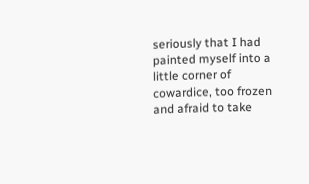seriously that I had painted myself into a little corner of cowardice, too frozen and afraid to take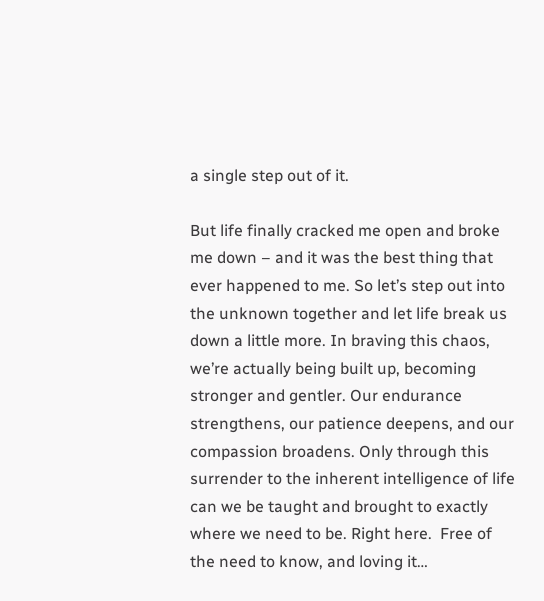a single step out of it.

But life finally cracked me open and broke me down – and it was the best thing that ever happened to me. So let’s step out into the unknown together and let life break us down a little more. In braving this chaos, we’re actually being built up, becoming stronger and gentler. Our endurance strengthens, our patience deepens, and our compassion broadens. Only through this surrender to the inherent intelligence of life can we be taught and brought to exactly where we need to be. Right here.  Free of the need to know, and loving it…